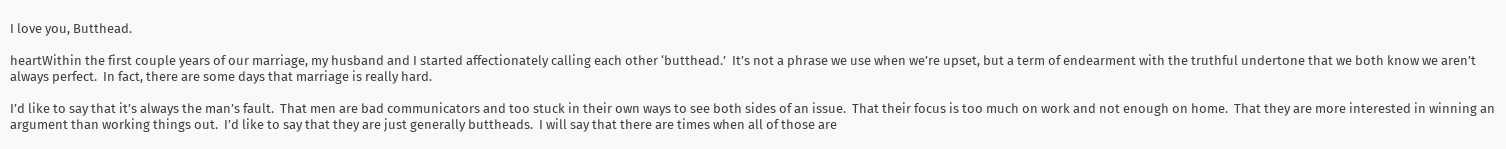I love you, Butthead.

heartWithin the first couple years of our marriage, my husband and I started affectionately calling each other ‘butthead.’  It’s not a phrase we use when we’re upset, but a term of endearment with the truthful undertone that we both know we aren’t always perfect.  In fact, there are some days that marriage is really hard.

I’d like to say that it’s always the man’s fault.  That men are bad communicators and too stuck in their own ways to see both sides of an issue.  That their focus is too much on work and not enough on home.  That they are more interested in winning an argument than working things out.  I’d like to say that they are just generally buttheads.  I will say that there are times when all of those are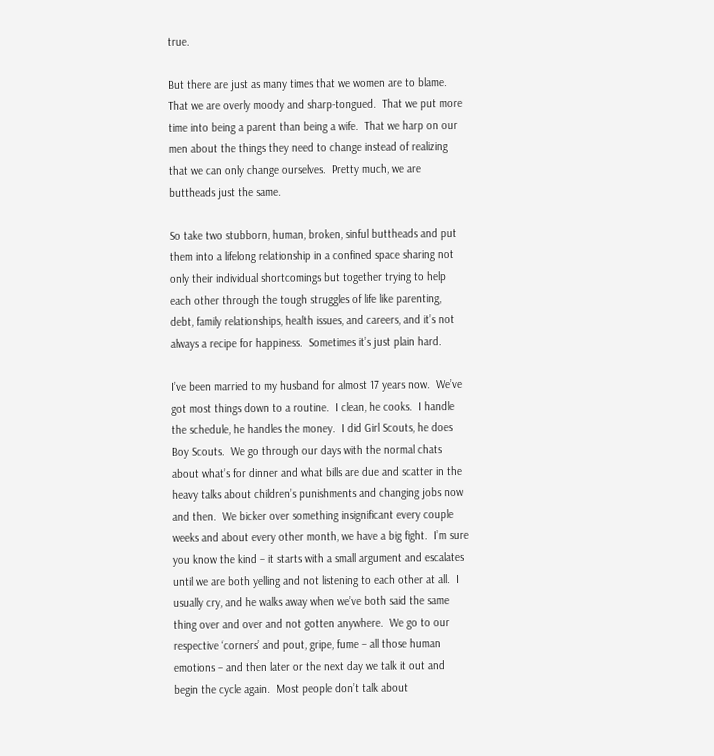true.

But there are just as many times that we women are to blame.  That we are overly moody and sharp-tongued.  That we put more time into being a parent than being a wife.  That we harp on our men about the things they need to change instead of realizing that we can only change ourselves.  Pretty much, we are buttheads just the same.

So take two stubborn, human, broken, sinful buttheads and put them into a lifelong relationship in a confined space sharing not only their individual shortcomings but together trying to help each other through the tough struggles of life like parenting, debt, family relationships, health issues, and careers, and it’s not always a recipe for happiness.  Sometimes it’s just plain hard.

I’ve been married to my husband for almost 17 years now.  We’ve got most things down to a routine.  I clean, he cooks.  I handle the schedule, he handles the money.  I did Girl Scouts, he does Boy Scouts.  We go through our days with the normal chats about what’s for dinner and what bills are due and scatter in the heavy talks about children’s punishments and changing jobs now and then.  We bicker over something insignificant every couple weeks and about every other month, we have a big fight.  I’m sure you know the kind – it starts with a small argument and escalates until we are both yelling and not listening to each other at all.  I usually cry, and he walks away when we’ve both said the same thing over and over and not gotten anywhere.  We go to our respective ‘corners’ and pout, gripe, fume – all those human emotions – and then later or the next day we talk it out and begin the cycle again.  Most people don’t talk about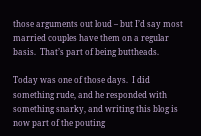those arguments out loud – but I’d say most married couples have them on a regular basis.  That’s part of being buttheads.

Today was one of those days.  I did something rude, and he responded with something snarky, and writing this blog is now part of the pouting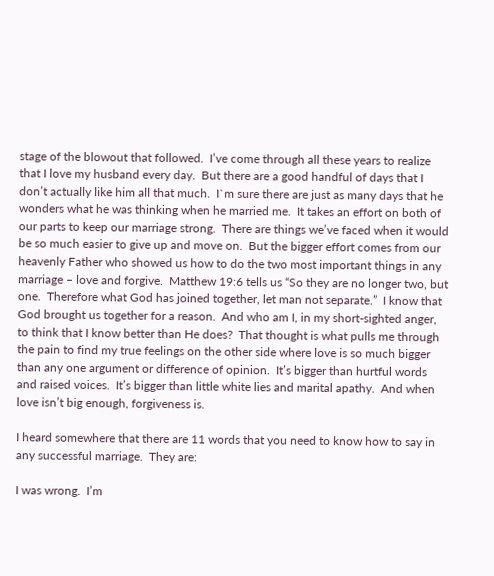stage of the blowout that followed.  I’ve come through all these years to realize that I love my husband every day.  But there are a good handful of days that I don’t actually like him all that much.  I`m sure there are just as many days that he wonders what he was thinking when he married me.  It takes an effort on both of our parts to keep our marriage strong.  There are things we’ve faced when it would be so much easier to give up and move on.  But the bigger effort comes from our heavenly Father who showed us how to do the two most important things in any marriage – love and forgive.  Matthew 19:6 tells us “So they are no longer two, but one.  Therefore what God has joined together, let man not separate.”  I know that God brought us together for a reason.  And who am I, in my short-sighted anger, to think that I know better than He does?  That thought is what pulls me through the pain to find my true feelings on the other side where love is so much bigger than any one argument or difference of opinion.  It’s bigger than hurtful words and raised voices.  It’s bigger than little white lies and marital apathy.  And when love isn’t big enough, forgiveness is.

I heard somewhere that there are 11 words that you need to know how to say in any successful marriage.  They are:

I was wrong.  I’m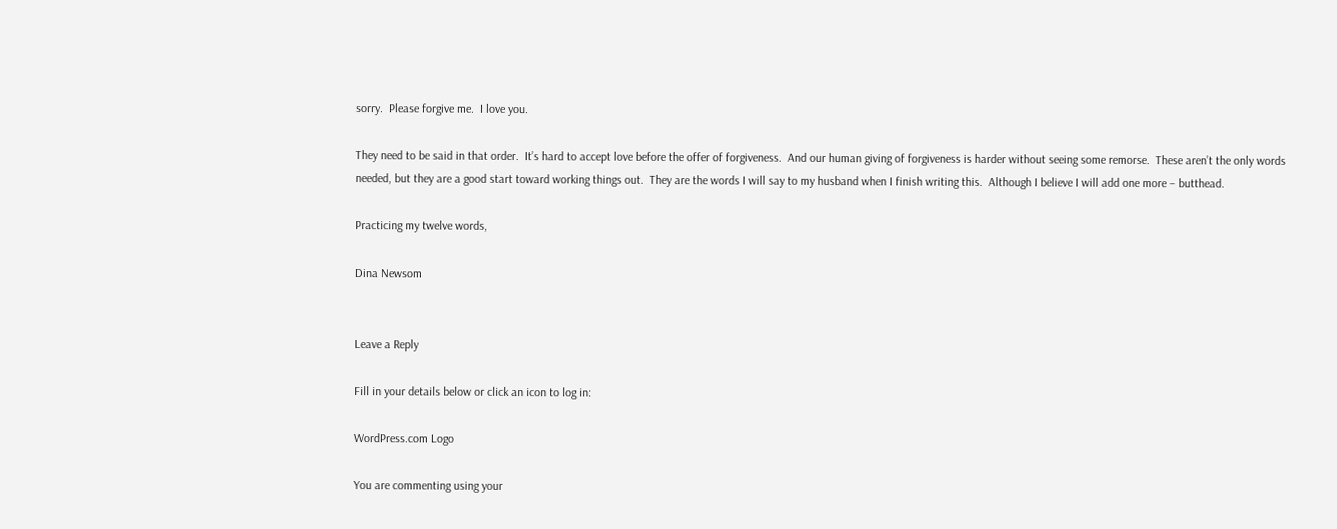sorry.  Please forgive me.  I love you.

They need to be said in that order.  It’s hard to accept love before the offer of forgiveness.  And our human giving of forgiveness is harder without seeing some remorse.  These aren’t the only words needed, but they are a good start toward working things out.  They are the words I will say to my husband when I finish writing this.  Although I believe I will add one more – butthead.

Practicing my twelve words,

Dina Newsom


Leave a Reply

Fill in your details below or click an icon to log in:

WordPress.com Logo

You are commenting using your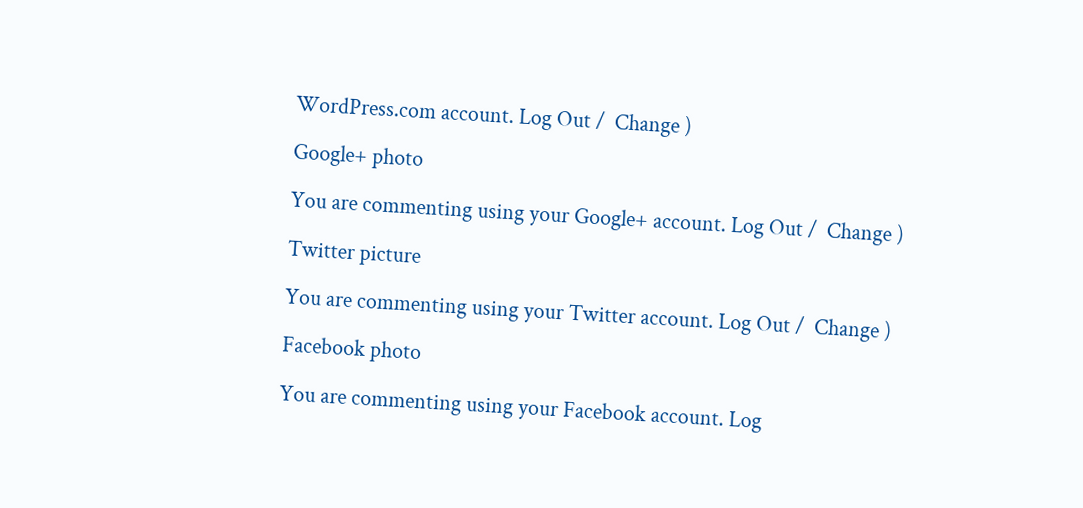WordPress.com account. Log Out /  Change )

Google+ photo

You are commenting using your Google+ account. Log Out /  Change )

Twitter picture

You are commenting using your Twitter account. Log Out /  Change )

Facebook photo

You are commenting using your Facebook account. Log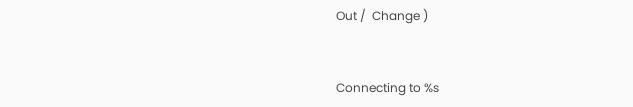Out /  Change )


Connecting to %s